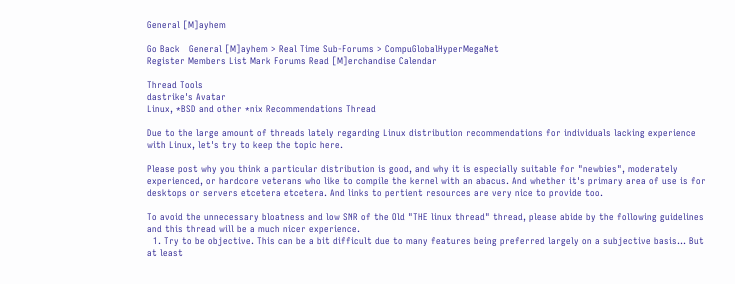General [M]ayhem

Go Back   General [M]ayhem > Real Time Sub-Forums > CompuGlobalHyperMegaNet
Register Members List Mark Forums Read [M]erchandise Calendar

Thread Tools
dastrike's Avatar
Linux, *BSD and other *nix Recommendations Thread

Due to the large amount of threads lately regarding Linux distribution recommendations for individuals lacking experience with Linux, let's try to keep the topic here.

Please post why you think a particular distribution is good, and why it is especially suitable for "newbies", moderately experienced, or hardcore veterans who like to compile the kernel with an abacus. And whether it's primary area of use is for desktops or servers etcetera etcetera. And links to pertient resources are very nice to provide too.

To avoid the unnecessary bloatness and low SNR of the Old "THE linux thread" thread, please abide by the following guidelines and this thread will be a much nicer experience.
  1. Try to be objective. This can be a bit difficult due to many features being preferred largely on a subjective basis... But at least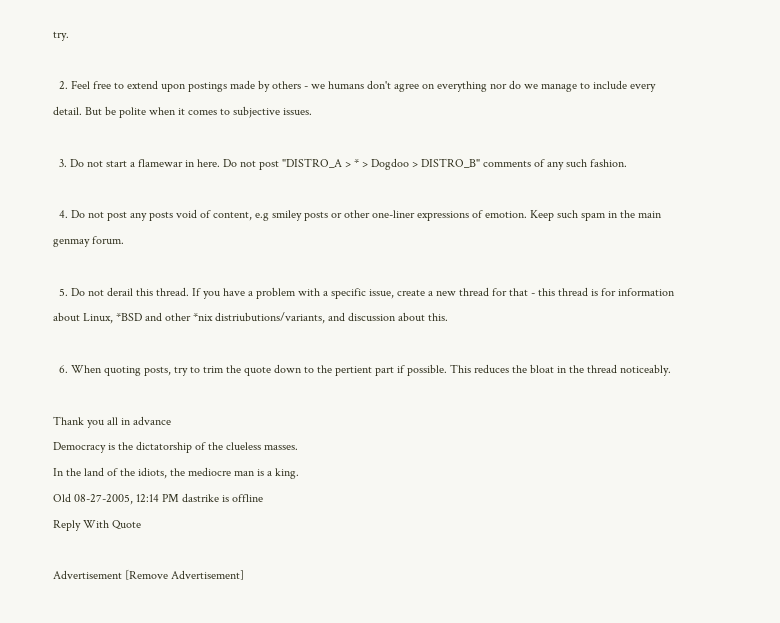try.

  2. Feel free to extend upon postings made by others - we humans don't agree on everything nor do we manage to include every detail. But be polite when it comes to subjective issues.

  3. Do not start a flamewar in here. Do not post "DISTRO_A > * > Dogdoo > DISTRO_B" comments of any such fashion.

  4. Do not post any posts void of content, e.g smiley posts or other one-liner expressions of emotion. Keep such spam in the main genmay forum.

  5. Do not derail this thread. If you have a problem with a specific issue, create a new thread for that - this thread is for information about Linux, *BSD and other *nix distriubutions/variants, and discussion about this.

  6. When quoting posts, try to trim the quote down to the pertient part if possible. This reduces the bloat in the thread noticeably.

Thank you all in advance
Democracy is the dictatorship of the clueless masses.
In the land of the idiots, the mediocre man is a king.
Old 08-27-2005, 12:14 PM dastrike is offline
Reply With Quote

Advertisement [Remove Advertisement]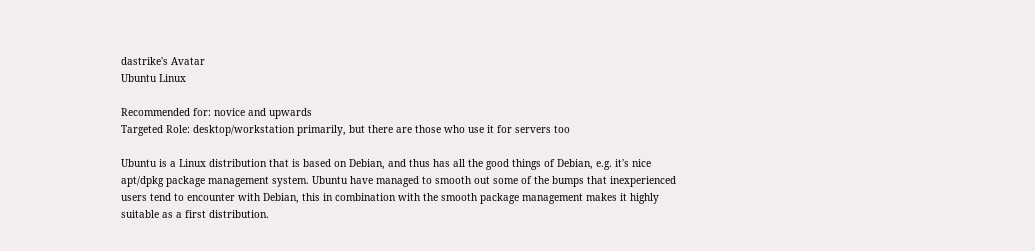dastrike's Avatar
Ubuntu Linux

Recommended for: novice and upwards
Targeted Role: desktop/workstation primarily, but there are those who use it for servers too

Ubuntu is a Linux distribution that is based on Debian, and thus has all the good things of Debian, e.g. it's nice apt/dpkg package management system. Ubuntu have managed to smooth out some of the bumps that inexperienced users tend to encounter with Debian, this in combination with the smooth package management makes it highly suitable as a first distribution.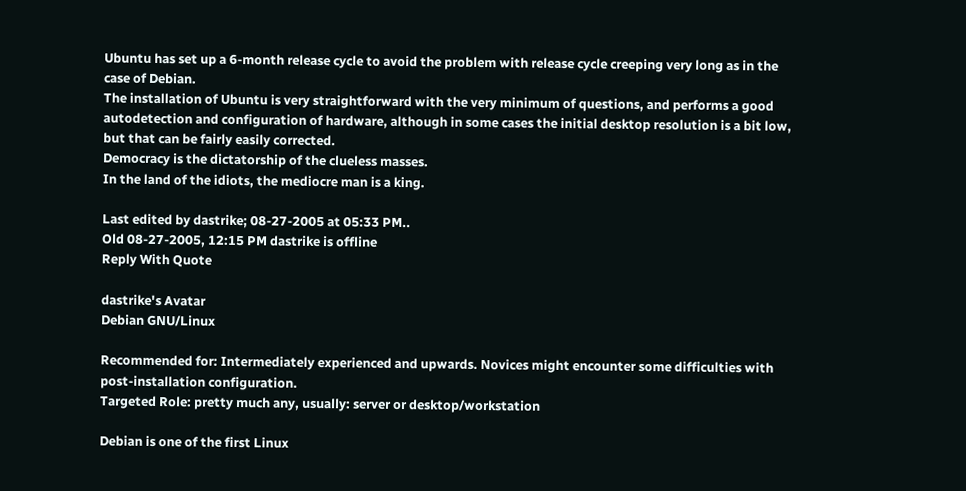Ubuntu has set up a 6-month release cycle to avoid the problem with release cycle creeping very long as in the case of Debian.
The installation of Ubuntu is very straightforward with the very minimum of questions, and performs a good autodetection and configuration of hardware, although in some cases the initial desktop resolution is a bit low, but that can be fairly easily corrected.
Democracy is the dictatorship of the clueless masses.
In the land of the idiots, the mediocre man is a king.

Last edited by dastrike; 08-27-2005 at 05:33 PM..
Old 08-27-2005, 12:15 PM dastrike is offline
Reply With Quote

dastrike's Avatar
Debian GNU/Linux

Recommended for: Intermediately experienced and upwards. Novices might encounter some difficulties with post-installation configuration.
Targeted Role: pretty much any, usually: server or desktop/workstation

Debian is one of the first Linux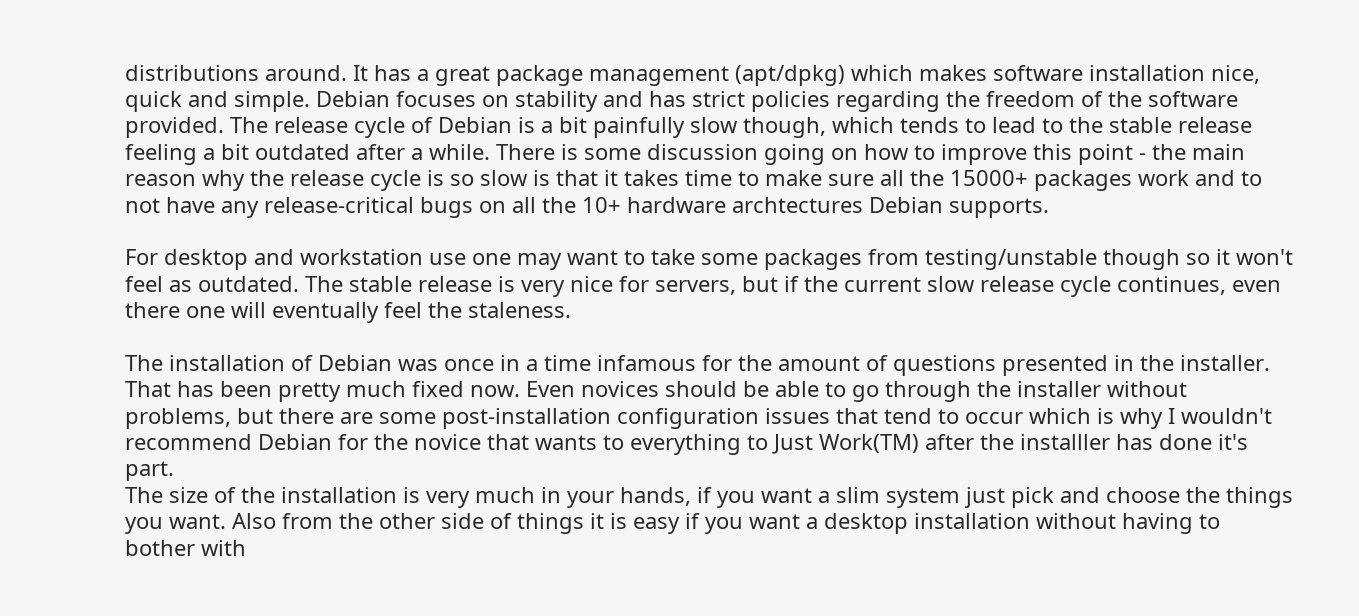distributions around. It has a great package management (apt/dpkg) which makes software installation nice, quick and simple. Debian focuses on stability and has strict policies regarding the freedom of the software provided. The release cycle of Debian is a bit painfully slow though, which tends to lead to the stable release feeling a bit outdated after a while. There is some discussion going on how to improve this point - the main reason why the release cycle is so slow is that it takes time to make sure all the 15000+ packages work and to not have any release-critical bugs on all the 10+ hardware archtectures Debian supports.

For desktop and workstation use one may want to take some packages from testing/unstable though so it won't feel as outdated. The stable release is very nice for servers, but if the current slow release cycle continues, even there one will eventually feel the staleness.

The installation of Debian was once in a time infamous for the amount of questions presented in the installer. That has been pretty much fixed now. Even novices should be able to go through the installer without problems, but there are some post-installation configuration issues that tend to occur which is why I wouldn't recommend Debian for the novice that wants to everything to Just Work(TM) after the installler has done it's part.
The size of the installation is very much in your hands, if you want a slim system just pick and choose the things you want. Also from the other side of things it is easy if you want a desktop installation without having to bother with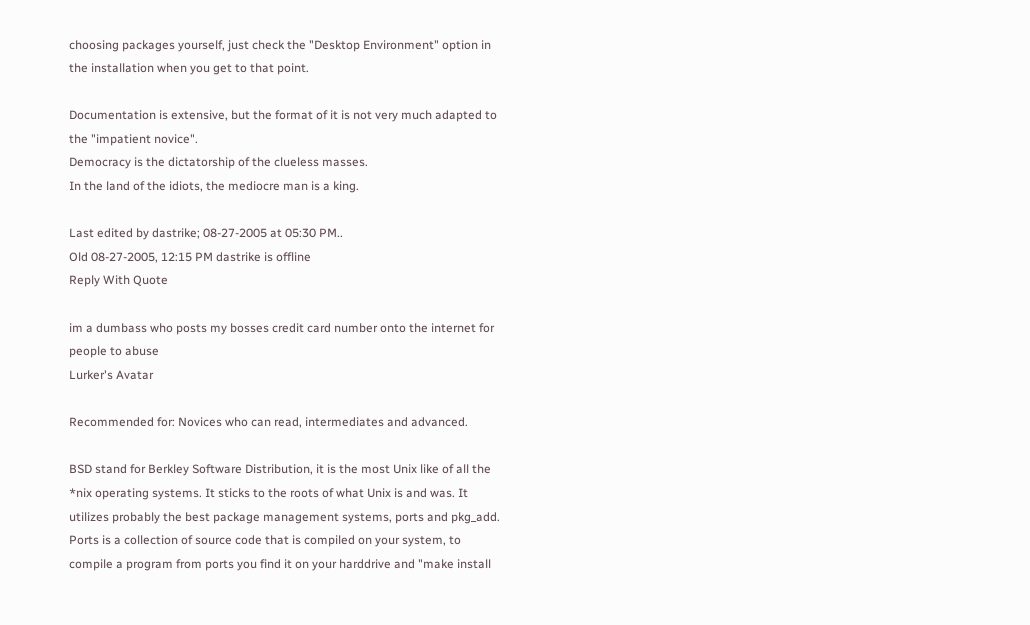choosing packages yourself, just check the "Desktop Environment" option in the installation when you get to that point.

Documentation is extensive, but the format of it is not very much adapted to the "impatient novice".
Democracy is the dictatorship of the clueless masses.
In the land of the idiots, the mediocre man is a king.

Last edited by dastrike; 08-27-2005 at 05:30 PM..
Old 08-27-2005, 12:15 PM dastrike is offline
Reply With Quote

im a dumbass who posts my bosses credit card number onto the internet for people to abuse
Lurker's Avatar

Recommended for: Novices who can read, intermediates and advanced.

BSD stand for Berkley Software Distribution, it is the most Unix like of all the *nix operating systems. It sticks to the roots of what Unix is and was. It utilizes probably the best package management systems, ports and pkg_add. Ports is a collection of source code that is compiled on your system, to compile a program from ports you find it on your harddrive and "make install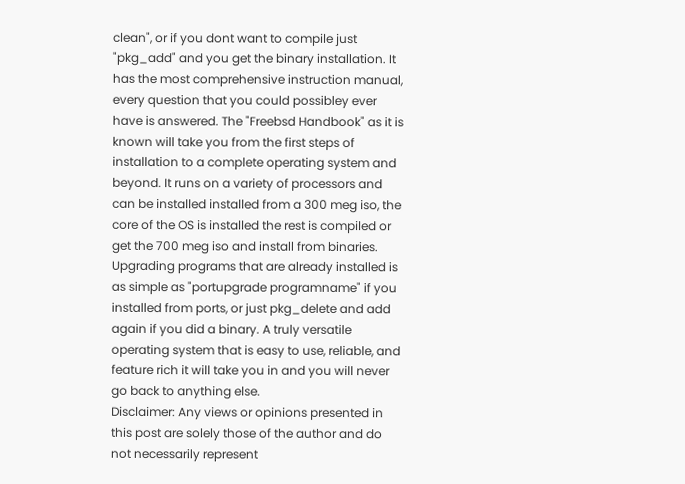clean", or if you dont want to compile just "pkg_add" and you get the binary installation. It has the most comprehensive instruction manual, every question that you could possibley ever have is answered. The "Freebsd Handbook" as it is known will take you from the first steps of installation to a complete operating system and beyond. It runs on a variety of processors and can be installed installed from a 300 meg iso, the core of the OS is installed the rest is compiled or get the 700 meg iso and install from binaries. Upgrading programs that are already installed is as simple as "portupgrade programname" if you installed from ports, or just pkg_delete and add again if you did a binary. A truly versatile operating system that is easy to use, reliable, and feature rich it will take you in and you will never go back to anything else.
Disclaimer: Any views or opinions presented in this post are solely those of the author and do not necessarily represent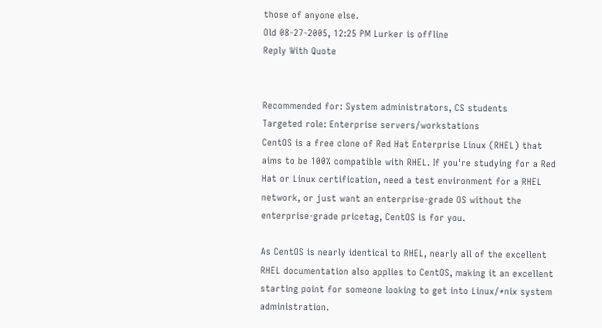those of anyone else.
Old 08-27-2005, 12:25 PM Lurker is offline
Reply With Quote


Recommended for: System administrators, CS students
Targeted role: Enterprise servers/workstations
CentOS is a free clone of Red Hat Enterprise Linux (RHEL) that aims to be 100% compatible with RHEL. If you're studying for a Red Hat or Linux certification, need a test environment for a RHEL network, or just want an enterprise-grade OS without the enterprise-grade pricetag, CentOS is for you.

As CentOS is nearly identical to RHEL, nearly all of the excellent RHEL documentation also applies to CentOS, making it an excellent starting point for someone looking to get into Linux/*nix system administration.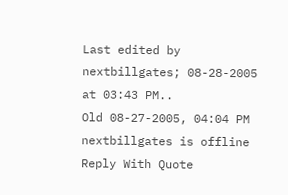Last edited by nextbillgates; 08-28-2005 at 03:43 PM..
Old 08-27-2005, 04:04 PM nextbillgates is offline
Reply With Quote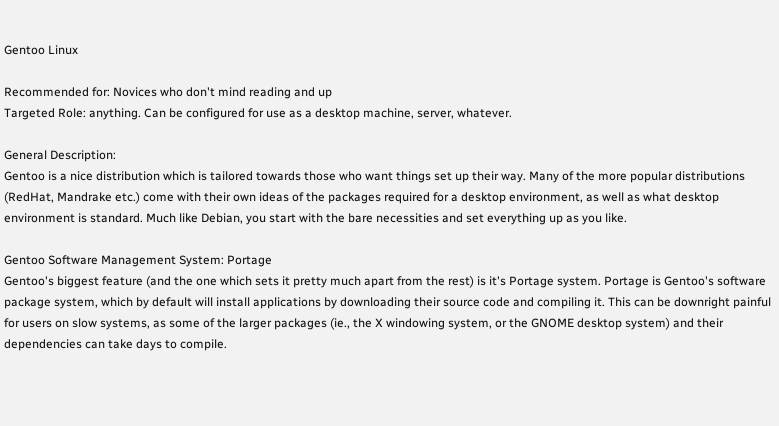Gentoo Linux

Recommended for: Novices who don't mind reading and up
Targeted Role: anything. Can be configured for use as a desktop machine, server, whatever.

General Description:
Gentoo is a nice distribution which is tailored towards those who want things set up their way. Many of the more popular distributions (RedHat, Mandrake etc.) come with their own ideas of the packages required for a desktop environment, as well as what desktop environment is standard. Much like Debian, you start with the bare necessities and set everything up as you like.

Gentoo Software Management System: Portage
Gentoo's biggest feature (and the one which sets it pretty much apart from the rest) is it's Portage system. Portage is Gentoo's software package system, which by default will install applications by downloading their source code and compiling it. This can be downright painful for users on slow systems, as some of the larger packages (ie., the X windowing system, or the GNOME desktop system) and their dependencies can take days to compile.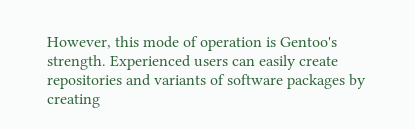However, this mode of operation is Gentoo's strength. Experienced users can easily create repositories and variants of software packages by creating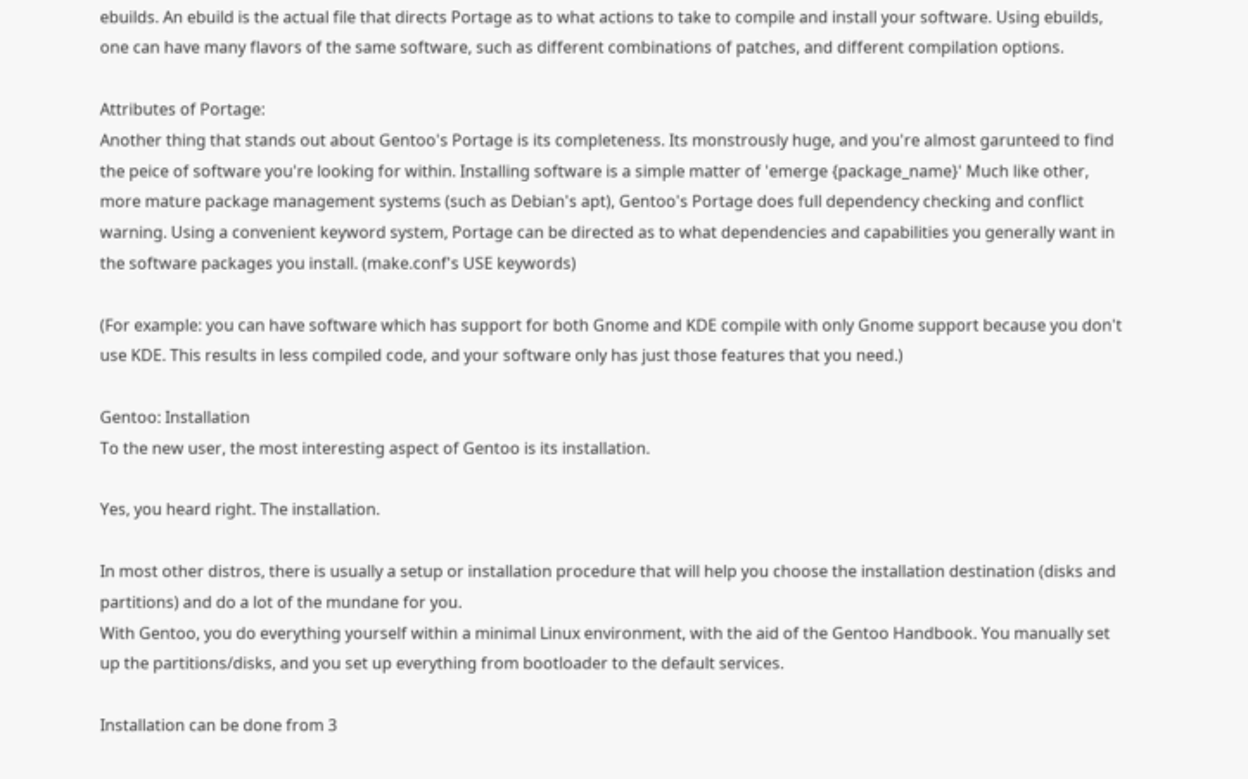ebuilds. An ebuild is the actual file that directs Portage as to what actions to take to compile and install your software. Using ebuilds, one can have many flavors of the same software, such as different combinations of patches, and different compilation options.

Attributes of Portage:
Another thing that stands out about Gentoo's Portage is its completeness. Its monstrously huge, and you're almost garunteed to find the peice of software you're looking for within. Installing software is a simple matter of 'emerge {package_name}' Much like other, more mature package management systems (such as Debian's apt), Gentoo's Portage does full dependency checking and conflict warning. Using a convenient keyword system, Portage can be directed as to what dependencies and capabilities you generally want in the software packages you install. (make.conf's USE keywords)

(For example: you can have software which has support for both Gnome and KDE compile with only Gnome support because you don't use KDE. This results in less compiled code, and your software only has just those features that you need.)

Gentoo: Installation
To the new user, the most interesting aspect of Gentoo is its installation.

Yes, you heard right. The installation.

In most other distros, there is usually a setup or installation procedure that will help you choose the installation destination (disks and partitions) and do a lot of the mundane for you.
With Gentoo, you do everything yourself within a minimal Linux environment, with the aid of the Gentoo Handbook. You manually set up the partitions/disks, and you set up everything from bootloader to the default services.

Installation can be done from 3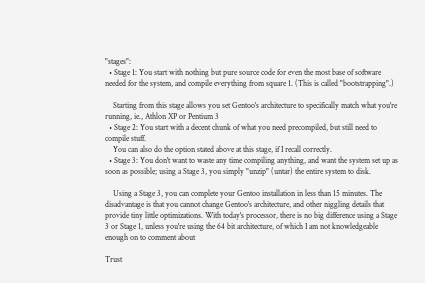"stages":
  • Stage 1: You start with nothing but pure source code for even the most base of software needed for the system, and compile everything from square 1. (This is called "bootstrapping".)

    Starting from this stage allows you set Gentoo's architecture to specifically match what you're running, ie., Athlon XP or Pentium 3
  • Stage 2: You start with a decent chunk of what you need precompiled, but still need to compile stuff.
    You can also do the option stated above at this stage, if I recall correctly.
  • Stage 3: You don't want to waste any time compiling anything, and want the system set up as soon as possible; using a Stage 3, you simply "unzip" (untar) the entire system to disk.

    Using a Stage 3, you can complete your Gentoo installation in less than 15 minutes. The disadvantage is that you cannot change Gentoo's architecture, and other niggling details that provide tiny little optimizations. With today's processor, there is no big difference using a Stage 3 or Stage 1, unless you're using the 64 bit architecture, of which I am not knowledgeable enough on to comment about

Trust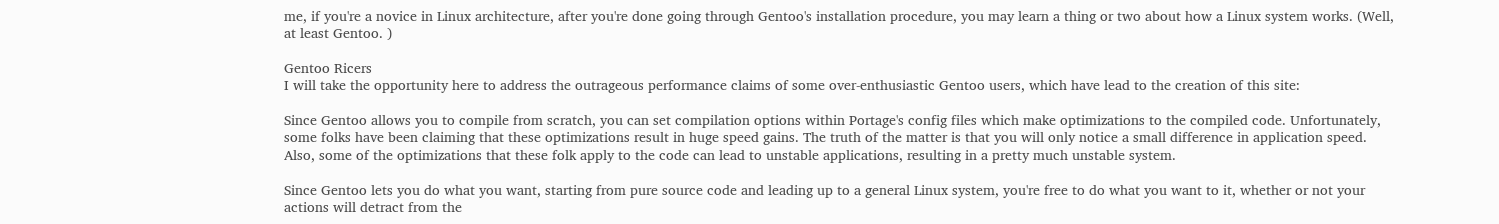me, if you're a novice in Linux architecture, after you're done going through Gentoo's installation procedure, you may learn a thing or two about how a Linux system works. (Well, at least Gentoo. )

Gentoo Ricers
I will take the opportunity here to address the outrageous performance claims of some over-enthusiastic Gentoo users, which have lead to the creation of this site:

Since Gentoo allows you to compile from scratch, you can set compilation options within Portage's config files which make optimizations to the compiled code. Unfortunately, some folks have been claiming that these optimizations result in huge speed gains. The truth of the matter is that you will only notice a small difference in application speed. Also, some of the optimizations that these folk apply to the code can lead to unstable applications, resulting in a pretty much unstable system.

Since Gentoo lets you do what you want, starting from pure source code and leading up to a general Linux system, you're free to do what you want to it, whether or not your actions will detract from the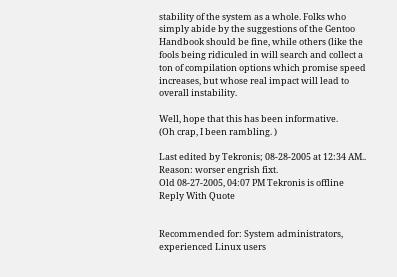stability of the system as a whole. Folks who simply abide by the suggestions of the Gentoo Handbook should be fine, while others (like the fools being ridiculed in will search and collect a ton of compilation options which promise speed increases, but whose real impact will lead to overall instability.

Well, hope that this has been informative.
(Oh crap, I been rambling. )

Last edited by Tekronis; 08-28-2005 at 12:34 AM.. Reason: worser engrish fixt.
Old 08-27-2005, 04:07 PM Tekronis is offline
Reply With Quote


Recommended for: System administrators, experienced Linux users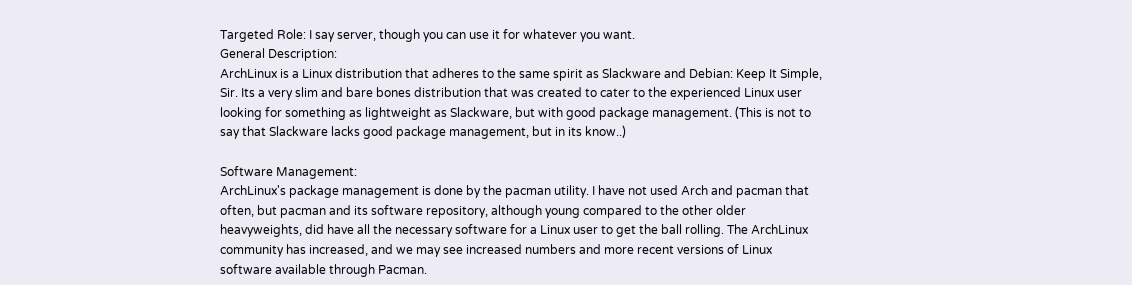Targeted Role: I say server, though you can use it for whatever you want.
General Description:
ArchLinux is a Linux distribution that adheres to the same spirit as Slackware and Debian: Keep It Simple, Sir. Its a very slim and bare bones distribution that was created to cater to the experienced Linux user looking for something as lightweight as Slackware, but with good package management. (This is not to say that Slackware lacks good package management, but in its know..)

Software Management:
ArchLinux's package management is done by the pacman utility. I have not used Arch and pacman that often, but pacman and its software repository, although young compared to the other older heavyweights, did have all the necessary software for a Linux user to get the ball rolling. The ArchLinux community has increased, and we may see increased numbers and more recent versions of Linux software available through Pacman.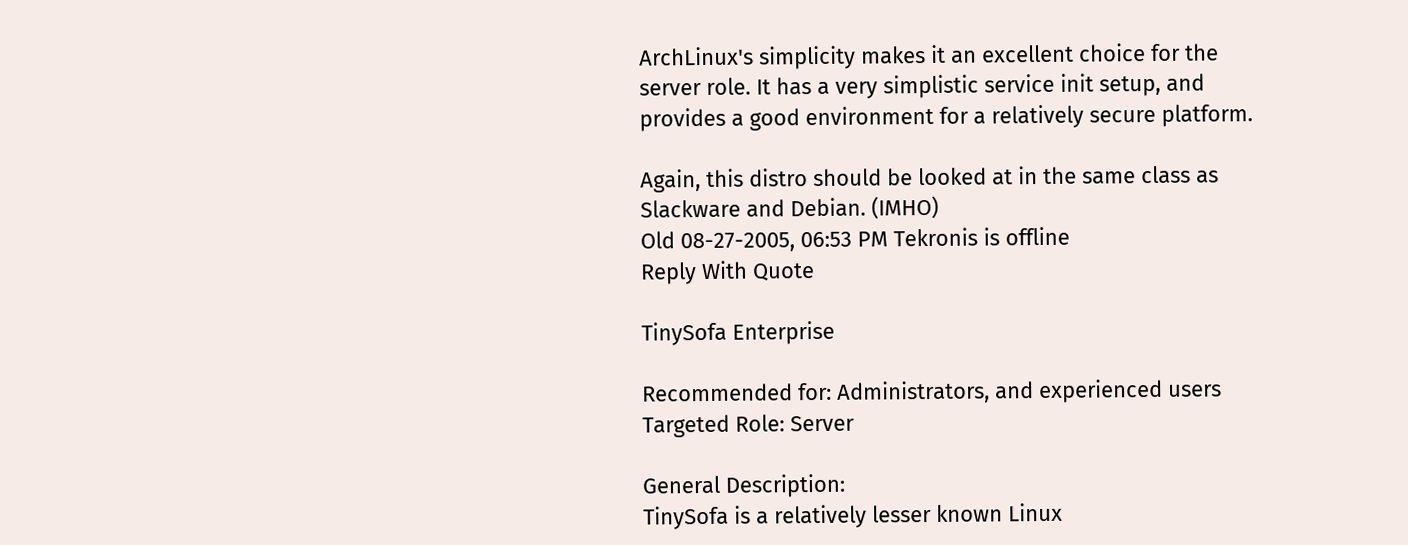ArchLinux's simplicity makes it an excellent choice for the server role. It has a very simplistic service init setup, and provides a good environment for a relatively secure platform.

Again, this distro should be looked at in the same class as Slackware and Debian. (IMHO)
Old 08-27-2005, 06:53 PM Tekronis is offline
Reply With Quote

TinySofa Enterprise

Recommended for: Administrators, and experienced users
Targeted Role: Server

General Description:
TinySofa is a relatively lesser known Linux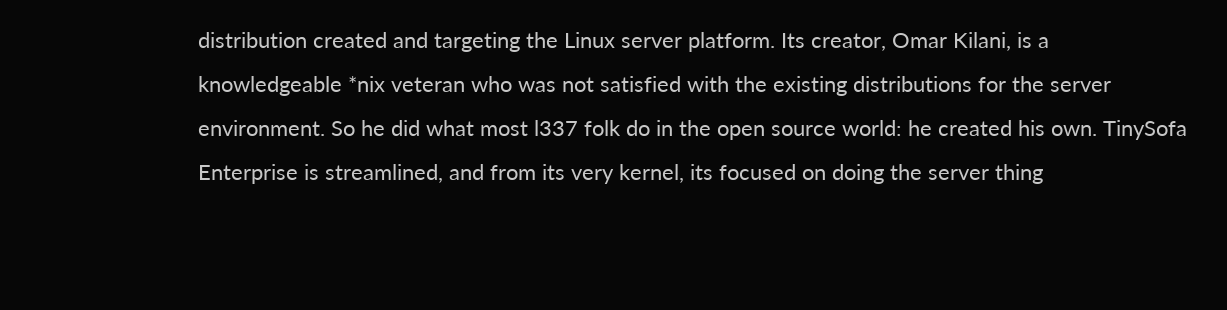distribution created and targeting the Linux server platform. Its creator, Omar Kilani, is a knowledgeable *nix veteran who was not satisfied with the existing distributions for the server environment. So he did what most l337 folk do in the open source world: he created his own. TinySofa Enterprise is streamlined, and from its very kernel, its focused on doing the server thing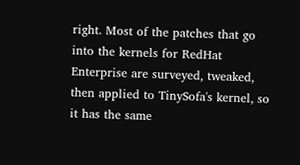right. Most of the patches that go into the kernels for RedHat Enterprise are surveyed, tweaked, then applied to TinySofa's kernel, so it has the same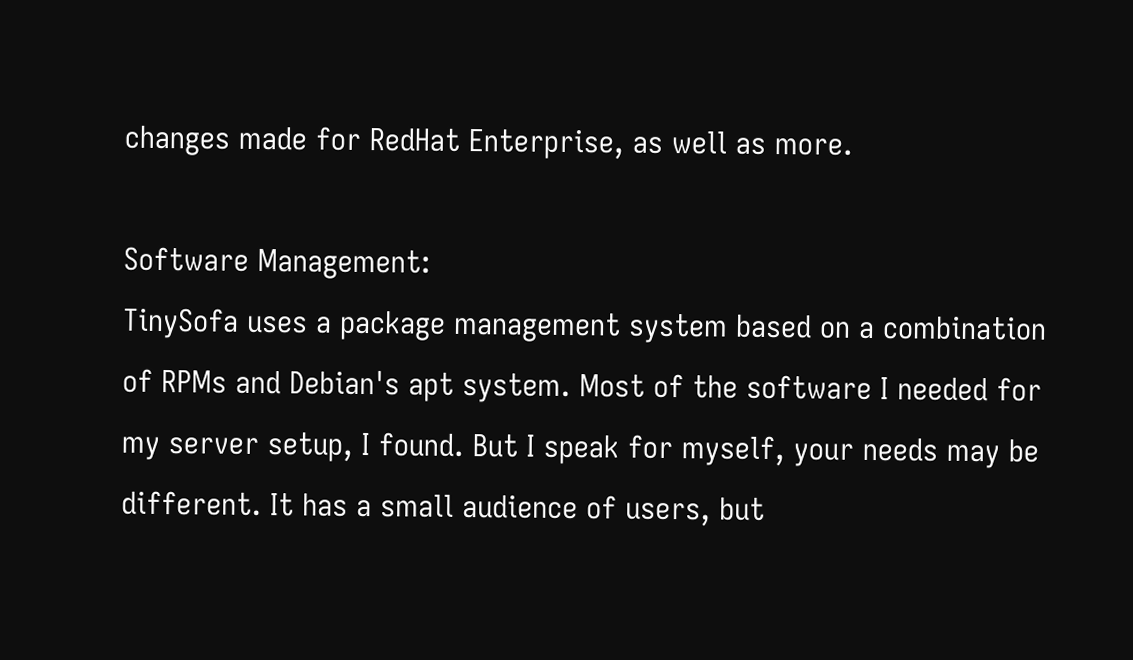changes made for RedHat Enterprise, as well as more.

Software Management:
TinySofa uses a package management system based on a combination of RPMs and Debian's apt system. Most of the software I needed for my server setup, I found. But I speak for myself, your needs may be different. It has a small audience of users, but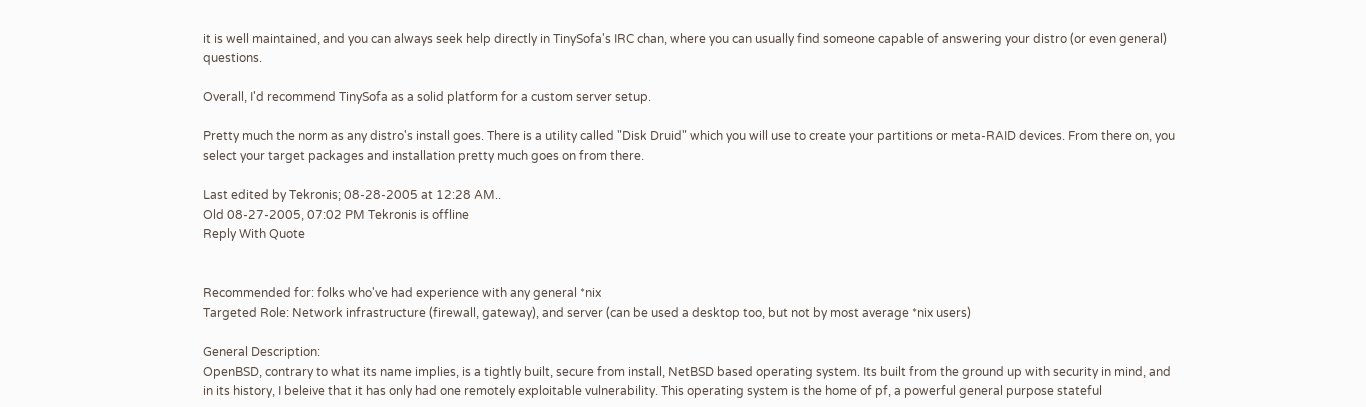it is well maintained, and you can always seek help directly in TinySofa's IRC chan, where you can usually find someone capable of answering your distro (or even general) questions.

Overall, I'd recommend TinySofa as a solid platform for a custom server setup.

Pretty much the norm as any distro's install goes. There is a utility called "Disk Druid" which you will use to create your partitions or meta-RAID devices. From there on, you select your target packages and installation pretty much goes on from there.

Last edited by Tekronis; 08-28-2005 at 12:28 AM..
Old 08-27-2005, 07:02 PM Tekronis is offline
Reply With Quote


Recommended for: folks who've had experience with any general *nix
Targeted Role: Network infrastructure (firewall, gateway), and server (can be used a desktop too, but not by most average *nix users)

General Description:
OpenBSD, contrary to what its name implies, is a tightly built, secure from install, NetBSD based operating system. Its built from the ground up with security in mind, and in its history, I beleive that it has only had one remotely exploitable vulnerability. This operating system is the home of pf, a powerful general purpose stateful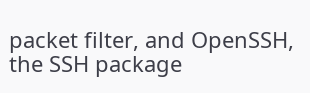packet filter, and OpenSSH, the SSH package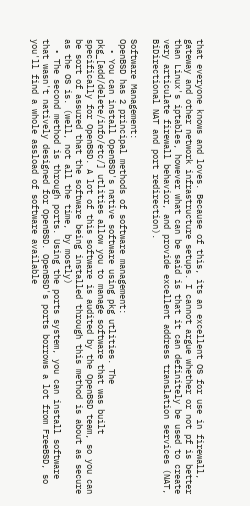that everyone knows and loves. Because of this, its an excellent OS for use in firewall, gateway and other network infrastructure setups. I cannot argue whether or not pf is better than Linux's iptables, however what can be said is that it can definitely be used to create very articulate firewall behavior, and provide excellent address translation services (NAT, BiDirectional NAT and port redirection).

Software Management:
OpenBSD has 2 principal methods of software management:
  • You can install OpenBSD's native software using pkg utlities. The pkg_[add/delete/info/etc/] utlities allow you to manage software that was built specifically for OpenBSD. A lot of this software is audited by the OpenBSD team, so you can be sort of assured that the software being installed through this method is about as secure as the OS is. (well, not all the time, by mostly)
  • The second method is through ports. Using the ports system, you can install software that wasn't natively designed for OpenBSD. OpenBSD's ports borrows a lot from FreeBSD, so you'll find a whole assload of software available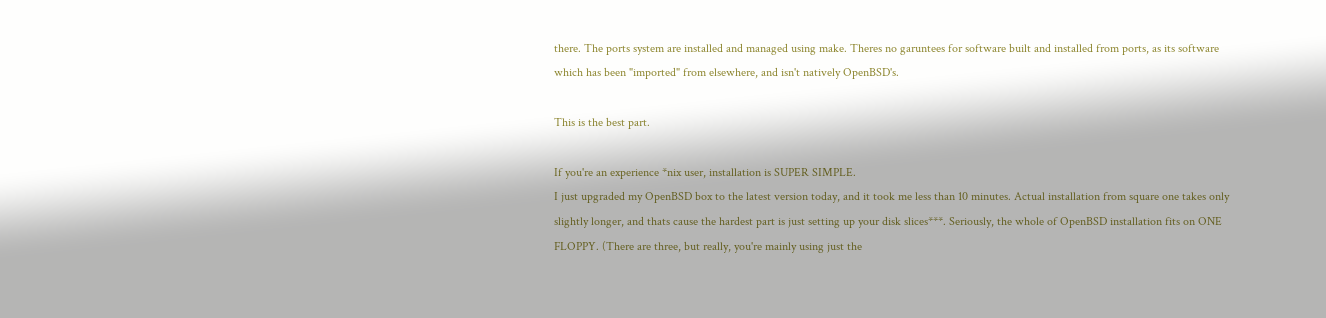there. The ports system are installed and managed using make. Theres no garuntees for software built and installed from ports, as its software which has been "imported" from elsewhere, and isn't natively OpenBSD's.

This is the best part.

If you're an experience *nix user, installation is SUPER SIMPLE.
I just upgraded my OpenBSD box to the latest version today, and it took me less than 10 minutes. Actual installation from square one takes only slightly longer, and thats cause the hardest part is just setting up your disk slices***. Seriously, the whole of OpenBSD installation fits on ONE FLOPPY. (There are three, but really, you're mainly using just the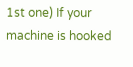1st one) If your machine is hooked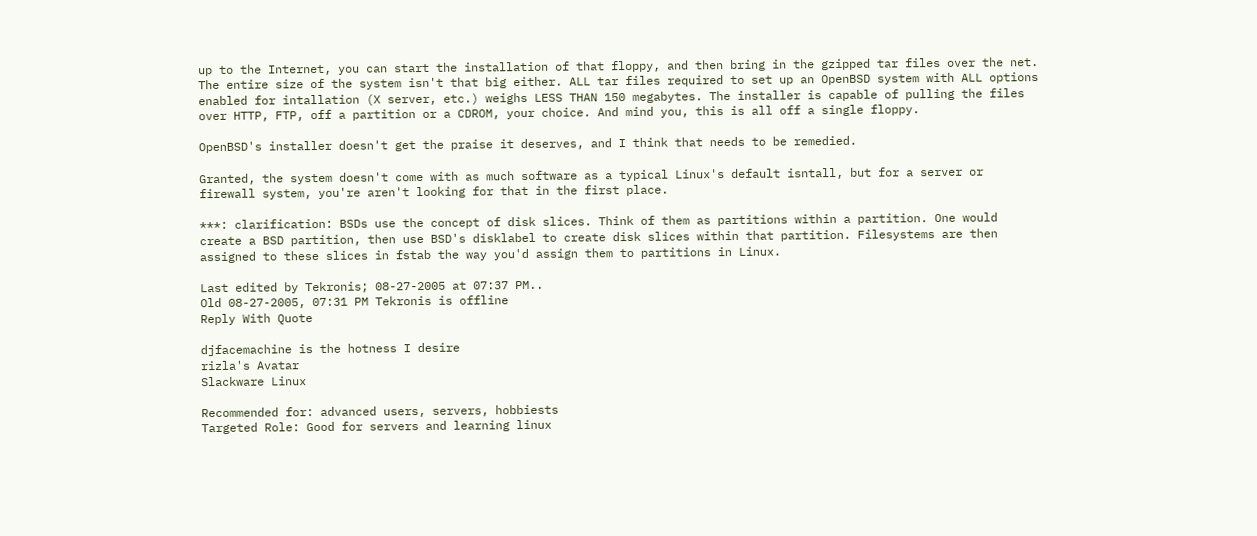up to the Internet, you can start the installation of that floppy, and then bring in the gzipped tar files over the net. The entire size of the system isn't that big either. ALL tar files required to set up an OpenBSD system with ALL options enabled for intallation (X server, etc.) weighs LESS THAN 150 megabytes. The installer is capable of pulling the files over HTTP, FTP, off a partition or a CDROM, your choice. And mind you, this is all off a single floppy.

OpenBSD's installer doesn't get the praise it deserves, and I think that needs to be remedied.

Granted, the system doesn't come with as much software as a typical Linux's default isntall, but for a server or firewall system, you're aren't looking for that in the first place.

***: clarification: BSDs use the concept of disk slices. Think of them as partitions within a partition. One would create a BSD partition, then use BSD's disklabel to create disk slices within that partition. Filesystems are then assigned to these slices in fstab the way you'd assign them to partitions in Linux.

Last edited by Tekronis; 08-27-2005 at 07:37 PM..
Old 08-27-2005, 07:31 PM Tekronis is offline
Reply With Quote

djfacemachine is the hotness I desire
rizla's Avatar
Slackware Linux

Recommended for: advanced users, servers, hobbiests
Targeted Role: Good for servers and learning linux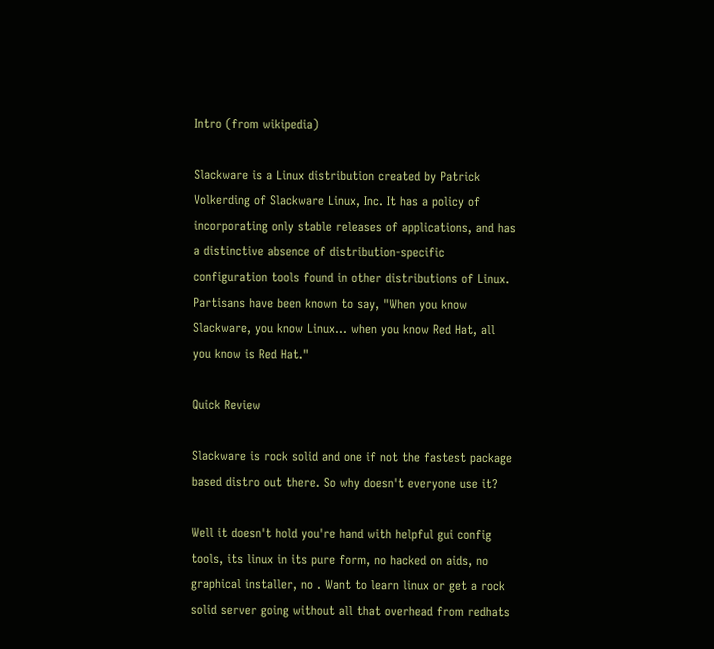Intro (from wikipedia)

Slackware is a Linux distribution created by Patrick Volkerding of Slackware Linux, Inc. It has a policy of incorporating only stable releases of applications, and has a distinctive absence of distribution-specific configuration tools found in other distributions of Linux. Partisans have been known to say, "When you know Slackware, you know Linux... when you know Red Hat, all you know is Red Hat."

Quick Review

Slackware is rock solid and one if not the fastest package based distro out there. So why doesn't everyone use it?

Well it doesn't hold you're hand with helpful gui config tools, its linux in its pure form, no hacked on aids, no graphical installer, no . Want to learn linux or get a rock solid server going without all that overhead from redhats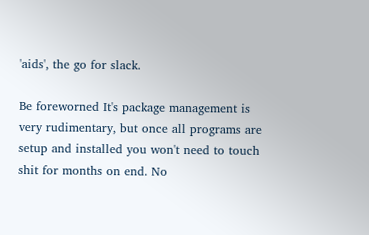'aids', the go for slack.

Be foreworned It's package management is very rudimentary, but once all programs are setup and installed you won't need to touch shit for months on end. No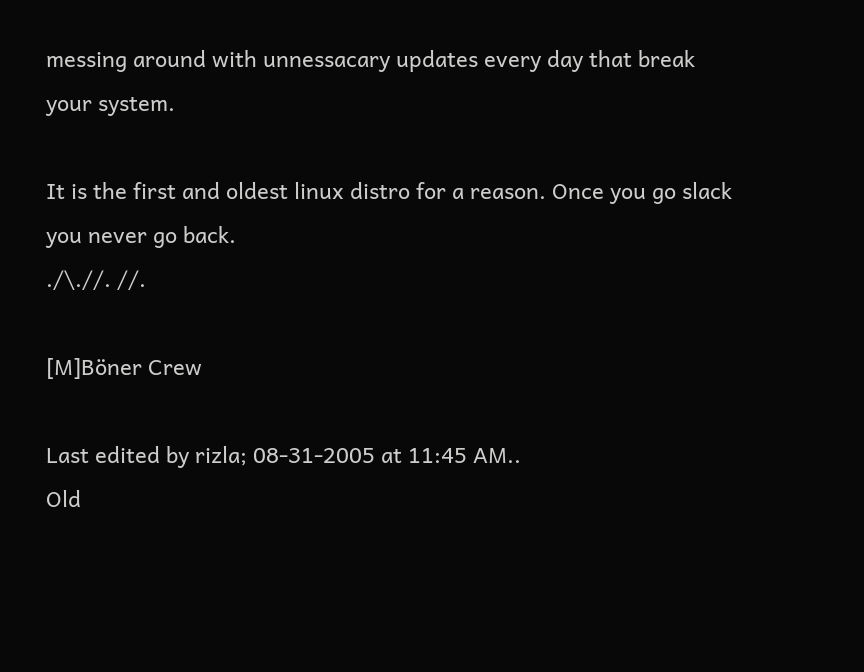messing around with unnessacary updates every day that break your system.

It is the first and oldest linux distro for a reason. Once you go slack you never go back.
./\.//. //.

[M]Böner Crew

Last edited by rizla; 08-31-2005 at 11:45 AM..
Old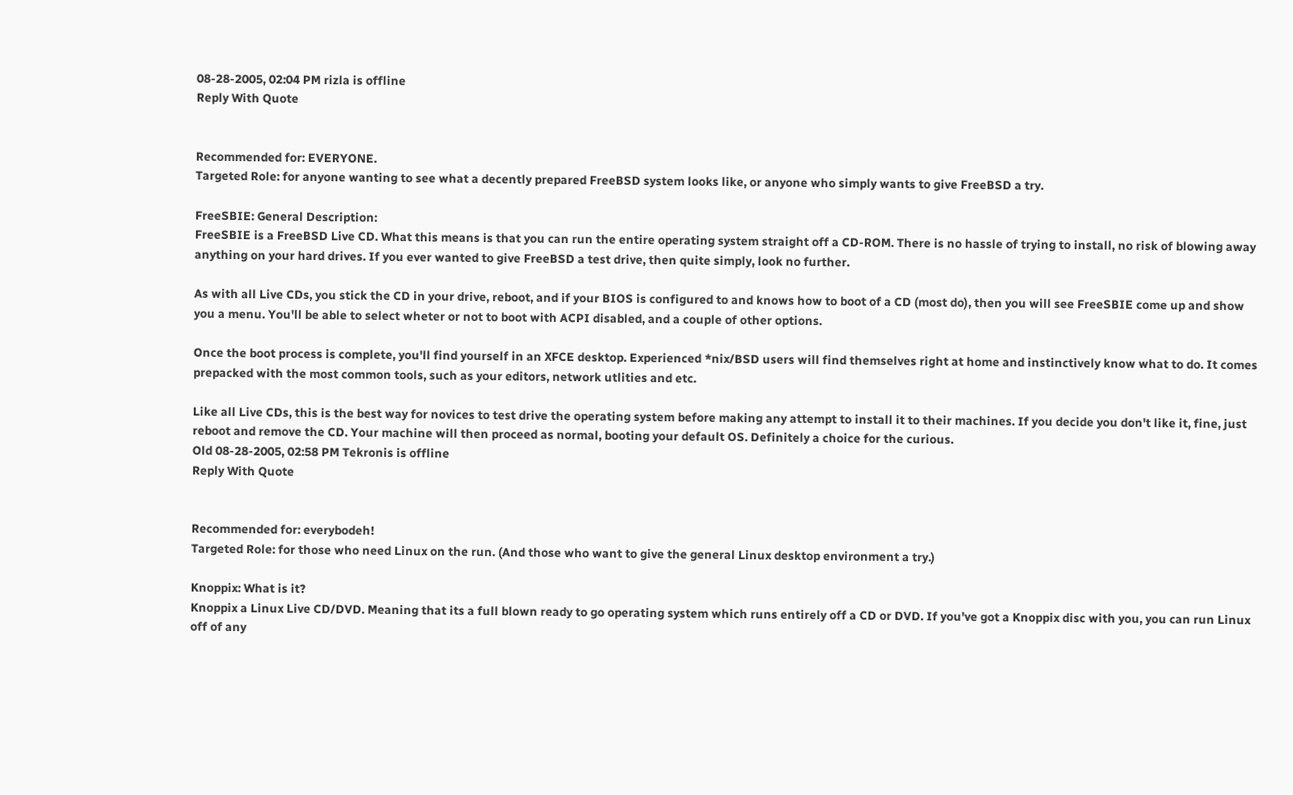08-28-2005, 02:04 PM rizla is offline
Reply With Quote


Recommended for: EVERYONE.
Targeted Role: for anyone wanting to see what a decently prepared FreeBSD system looks like, or anyone who simply wants to give FreeBSD a try.

FreeSBIE: General Description:
FreeSBIE is a FreeBSD Live CD. What this means is that you can run the entire operating system straight off a CD-ROM. There is no hassle of trying to install, no risk of blowing away anything on your hard drives. If you ever wanted to give FreeBSD a test drive, then quite simply, look no further.

As with all Live CDs, you stick the CD in your drive, reboot, and if your BIOS is configured to and knows how to boot of a CD (most do), then you will see FreeSBIE come up and show you a menu. You'll be able to select wheter or not to boot with ACPI disabled, and a couple of other options.

Once the boot process is complete, you'll find yourself in an XFCE desktop. Experienced *nix/BSD users will find themselves right at home and instinctively know what to do. It comes prepacked with the most common tools, such as your editors, network utlities and etc.

Like all Live CDs, this is the best way for novices to test drive the operating system before making any attempt to install it to their machines. If you decide you don't like it, fine, just reboot and remove the CD. Your machine will then proceed as normal, booting your default OS. Definitely a choice for the curious.
Old 08-28-2005, 02:58 PM Tekronis is offline
Reply With Quote


Recommended for: everybodeh!
Targeted Role: for those who need Linux on the run. (And those who want to give the general Linux desktop environment a try.)

Knoppix: What is it?
Knoppix a Linux Live CD/DVD. Meaning that its a full blown ready to go operating system which runs entirely off a CD or DVD. If you've got a Knoppix disc with you, you can run Linux off of any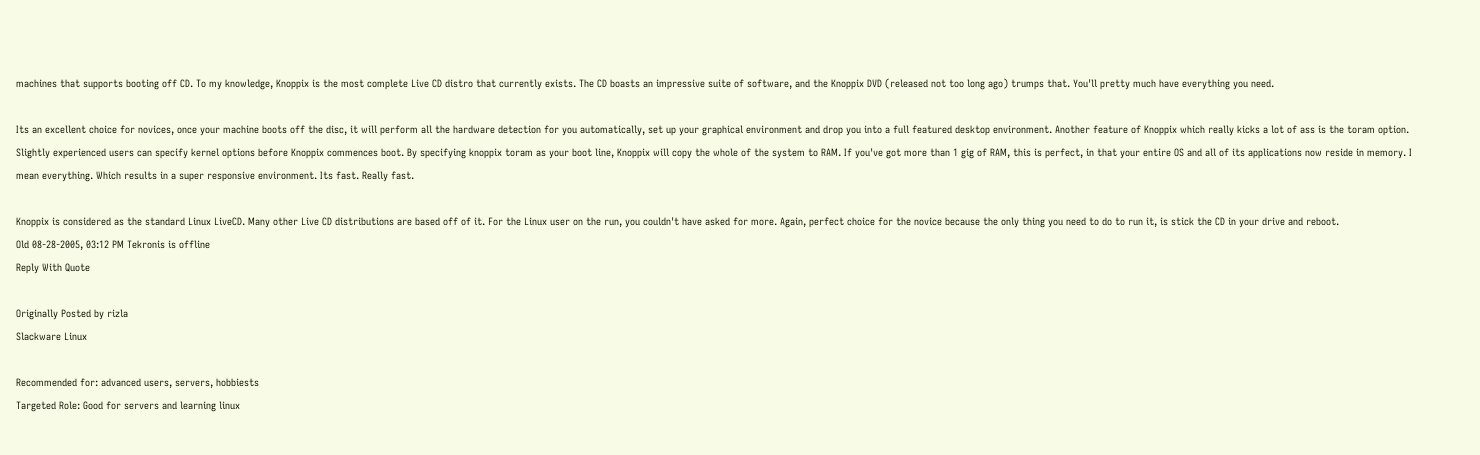machines that supports booting off CD. To my knowledge, Knoppix is the most complete Live CD distro that currently exists. The CD boasts an impressive suite of software, and the Knoppix DVD (released not too long ago) trumps that. You'll pretty much have everything you need.

Its an excellent choice for novices, once your machine boots off the disc, it will perform all the hardware detection for you automatically, set up your graphical environment and drop you into a full featured desktop environment. Another feature of Knoppix which really kicks a lot of ass is the toram option. Slightly experienced users can specify kernel options before Knoppix commences boot. By specifying knoppix toram as your boot line, Knoppix will copy the whole of the system to RAM. If you've got more than 1 gig of RAM, this is perfect, in that your entire OS and all of its applications now reside in memory. I mean everything. Which results in a super responsive environment. Its fast. Really fast.

Knoppix is considered as the standard Linux LiveCD. Many other Live CD distributions are based off of it. For the Linux user on the run, you couldn't have asked for more. Again, perfect choice for the novice because the only thing you need to do to run it, is stick the CD in your drive and reboot.
Old 08-28-2005, 03:12 PM Tekronis is offline
Reply With Quote

Originally Posted by rizla
Slackware Linux

Recommended for: advanced users, servers, hobbiests
Targeted Role: Good for servers and learning linux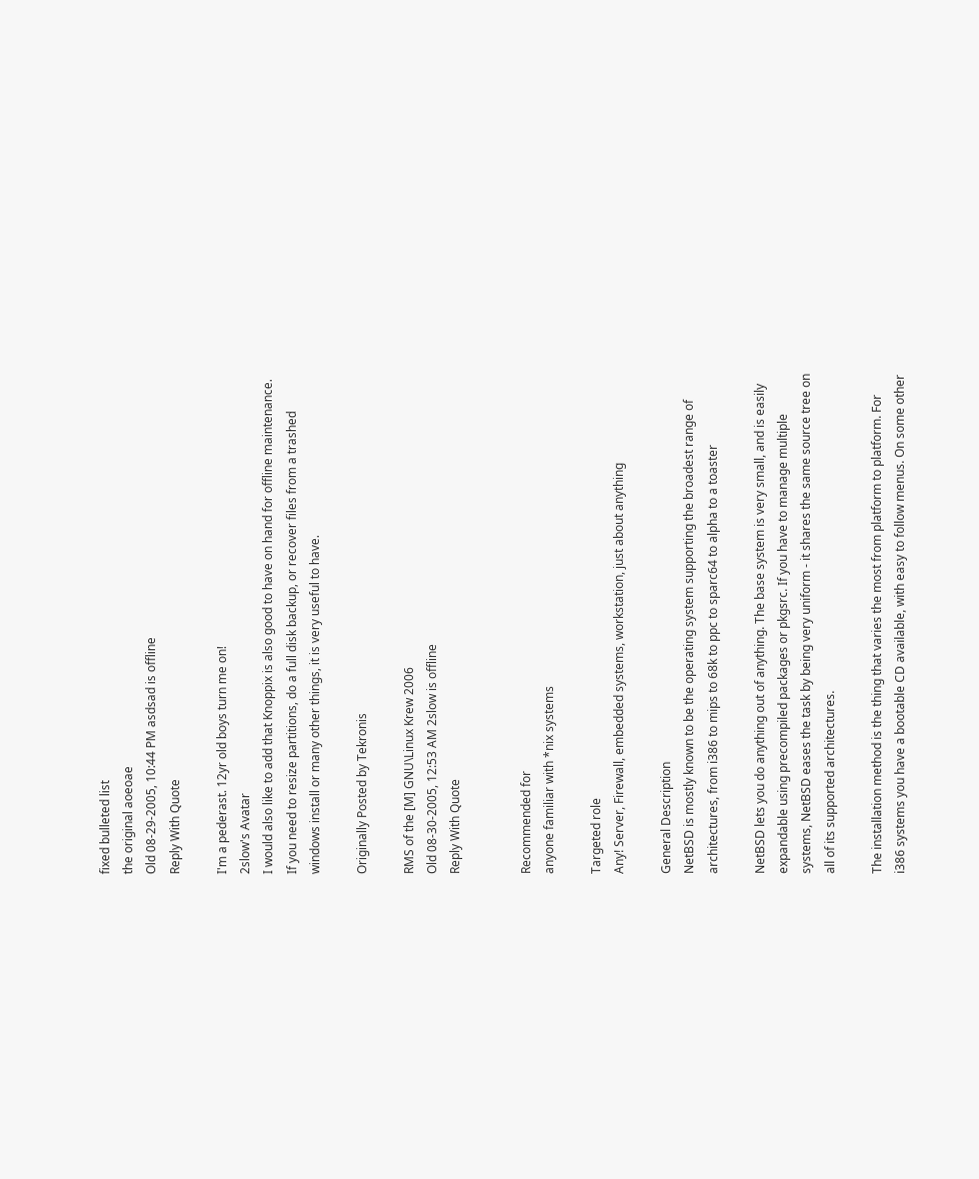fixed bulleted list
the original aoeoae
Old 08-29-2005, 10:44 PM asdsad is offline
Reply With Quote

I'm a pederast. 12yr old boys turn me on!
2slow's Avatar
I would also like to add that Knoppix is also good to have on hand for offline maintenance. If you need to resize partitions, do a full disk backup, or recover files from a trashed windows install or many other things, it is very useful to have.

Originally Posted by Tekronis

RMS of the [M] GNU\Linux Krew 2006
Old 08-30-2005, 12:53 AM 2slow is offline
Reply With Quote


Recommended for
anyone familiar with *nix systems

Targeted role
Any! Server, Firewall, embedded systems, workstation, just about anything

General Description
NetBSD is mostly known to be the operating system supporting the broadest range of architectures, from i386 to mips to 68k to ppc to sparc64 to alpha to a toaster

NetBSD lets you do anything out of anything. The base system is very small, and is easily expandable using precompiled packages or pkgsrc. If you have to manage multiple systems, NetBSD eases the task by being very uniform - it shares the same source tree on all of its supported architectures.

The installation method is the thing that varies the most from platform to platform. For i386 systems you have a bootable CD available, with easy to follow menus. On some other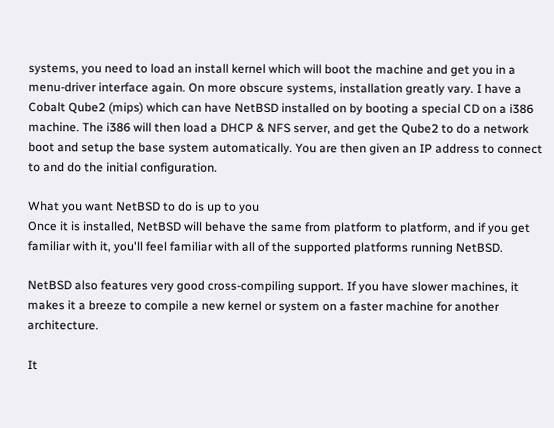systems, you need to load an install kernel which will boot the machine and get you in a menu-driver interface again. On more obscure systems, installation greatly vary. I have a Cobalt Qube2 (mips) which can have NetBSD installed on by booting a special CD on a i386 machine. The i386 will then load a DHCP & NFS server, and get the Qube2 to do a network boot and setup the base system automatically. You are then given an IP address to connect to and do the initial configuration.

What you want NetBSD to do is up to you
Once it is installed, NetBSD will behave the same from platform to platform, and if you get familiar with it, you'll feel familiar with all of the supported platforms running NetBSD.

NetBSD also features very good cross-compiling support. If you have slower machines, it makes it a breeze to compile a new kernel or system on a faster machine for another architecture.

It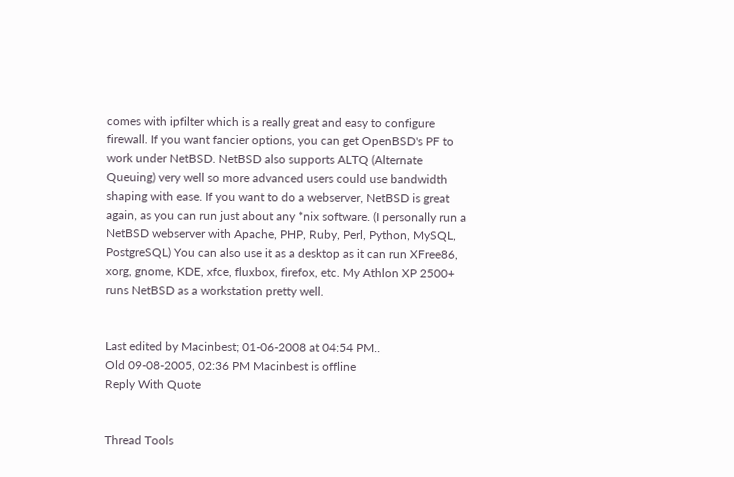comes with ipfilter which is a really great and easy to configure firewall. If you want fancier options, you can get OpenBSD's PF to work under NetBSD. NetBSD also supports ALTQ (Alternate Queuing) very well so more advanced users could use bandwidth shaping with ease. If you want to do a webserver, NetBSD is great again, as you can run just about any *nix software. (I personally run a NetBSD webserver with Apache, PHP, Ruby, Perl, Python, MySQL, PostgreSQL) You can also use it as a desktop as it can run XFree86, xorg, gnome, KDE, xfce, fluxbox, firefox, etc. My Athlon XP 2500+ runs NetBSD as a workstation pretty well.


Last edited by Macinbest; 01-06-2008 at 04:54 PM..
Old 09-08-2005, 02:36 PM Macinbest is offline
Reply With Quote


Thread Tools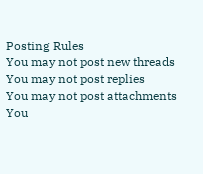Posting Rules
You may not post new threads
You may not post replies
You may not post attachments
You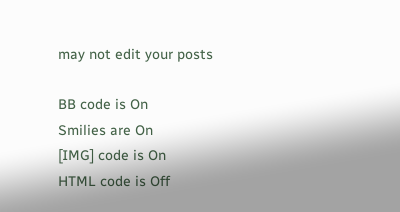may not edit your posts

BB code is On
Smilies are On
[IMG] code is On
HTML code is Off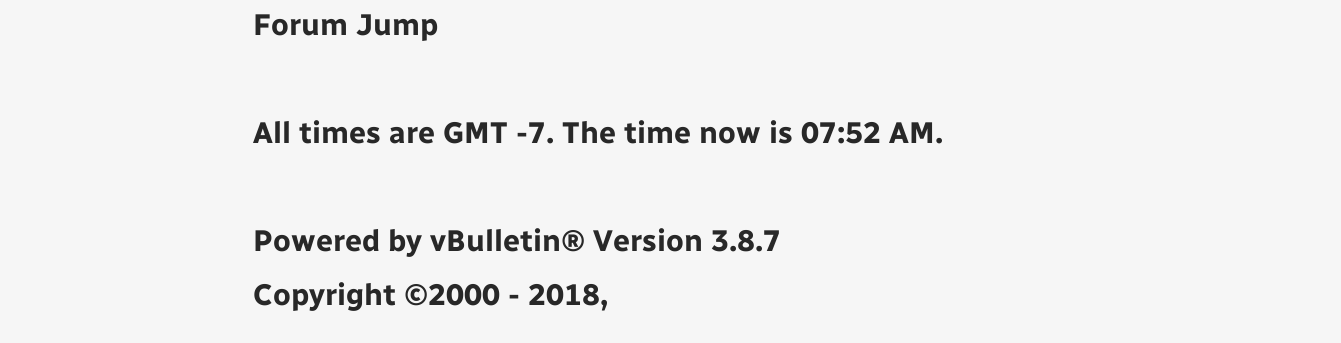Forum Jump

All times are GMT -7. The time now is 07:52 AM.

Powered by vBulletin® Version 3.8.7
Copyright ©2000 - 2018,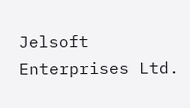Jelsoft Enterprises Ltd.